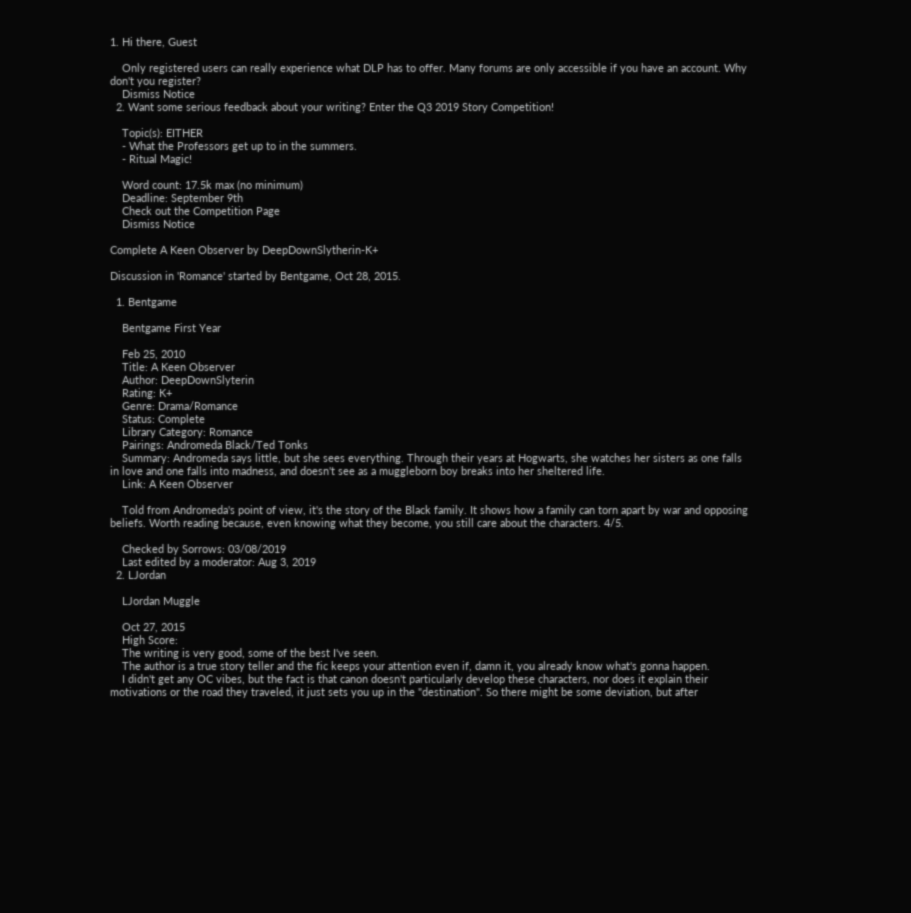1. Hi there, Guest

    Only registered users can really experience what DLP has to offer. Many forums are only accessible if you have an account. Why don't you register?
    Dismiss Notice
  2. Want some serious feedback about your writing? Enter the Q3 2019 Story Competition!

    Topic(s): EITHER
    - What the Professors get up to in the summers.
    - Ritual Magic!

    Word count: 17.5k max (no minimum)
    Deadline: September 9th
    Check out the Competition Page
    Dismiss Notice

Complete A Keen Observer by DeepDownSlytherin-K+

Discussion in 'Romance' started by Bentgame, Oct 28, 2015.

  1. Bentgame

    Bentgame First Year

    Feb 25, 2010
    Title: A Keen Observer
    Author: DeepDownSlyterin
    Rating: K+
    Genre: Drama/Romance
    Status: Complete
    Library Category: Romance
    Pairings: Andromeda Black/Ted Tonks
    Summary: Andromeda says little, but she sees everything. Through their years at Hogwarts, she watches her sisters as one falls in love and one falls into madness, and doesn't see as a muggleborn boy breaks into her sheltered life.
    Link: A Keen Observer

    Told from Andromeda's point of view, it's the story of the Black family. It shows how a family can torn apart by war and opposing beliefs. Worth reading because, even knowing what they become, you still care about the characters. 4/5.

    Checked by Sorrows: 03/08/2019
    Last edited by a moderator: Aug 3, 2019
  2. LJordan

    LJordan Muggle

    Oct 27, 2015
    High Score:
    The writing is very good, some of the best I've seen.
    The author is a true story teller and the fic keeps your attention even if, damn it, you already know what's gonna happen.
    I didn't get any OC vibes, but the fact is that canon doesn't particularly develop these characters, nor does it explain their motivations or the road they traveled, it just sets you up in the "destination". So there might be some deviation, but after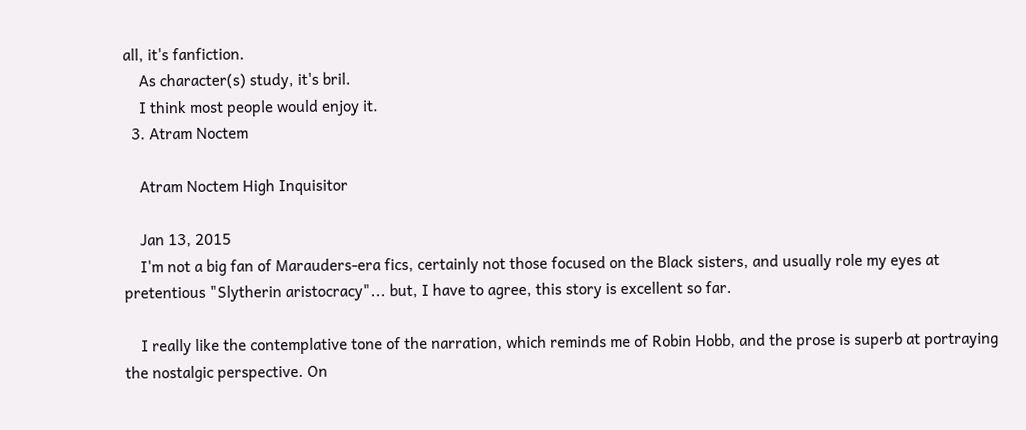all, it's fanfiction.
    As character(s) study, it's bril.
    I think most people would enjoy it.
  3. Atram Noctem

    Atram Noctem High Inquisitor

    Jan 13, 2015
    I'm not a big fan of Marauders-era fics, certainly not those focused on the Black sisters, and usually role my eyes at pretentious "Slytherin aristocracy"... but, I have to agree, this story is excellent so far.

    I really like the contemplative tone of the narration, which reminds me of Robin Hobb, and the prose is superb at portraying the nostalgic perspective. On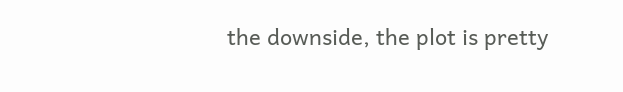the downside, the plot is pretty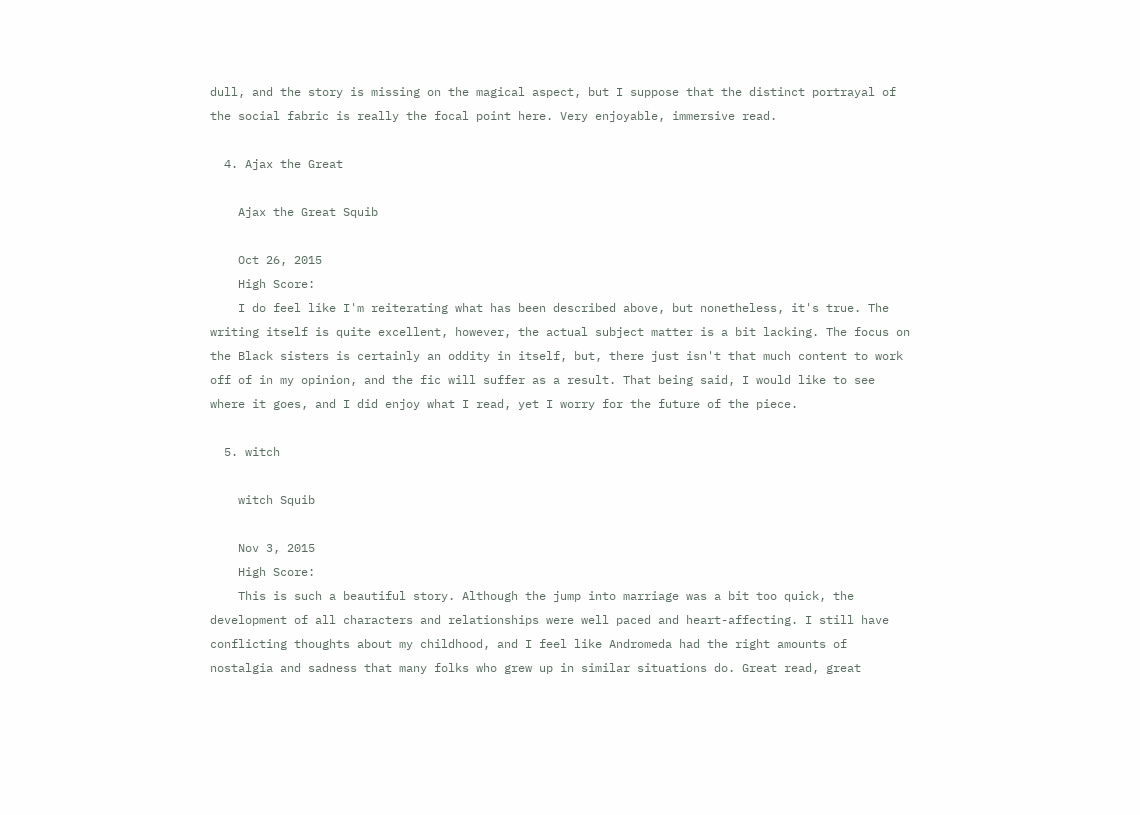dull, and the story is missing on the magical aspect, but I suppose that the distinct portrayal of the social fabric is really the focal point here. Very enjoyable, immersive read.

  4. Ajax the Great

    Ajax the Great Squib

    Oct 26, 2015
    High Score:
    I do feel like I'm reiterating what has been described above, but nonetheless, it's true. The writing itself is quite excellent, however, the actual subject matter is a bit lacking. The focus on the Black sisters is certainly an oddity in itself, but, there just isn't that much content to work off of in my opinion, and the fic will suffer as a result. That being said, I would like to see where it goes, and I did enjoy what I read, yet I worry for the future of the piece.

  5. witch

    witch Squib

    Nov 3, 2015
    High Score:
    This is such a beautiful story. Although the jump into marriage was a bit too quick, the development of all characters and relationships were well paced and heart-affecting. I still have conflicting thoughts about my childhood, and I feel like Andromeda had the right amounts of nostalgia and sadness that many folks who grew up in similar situations do. Great read, great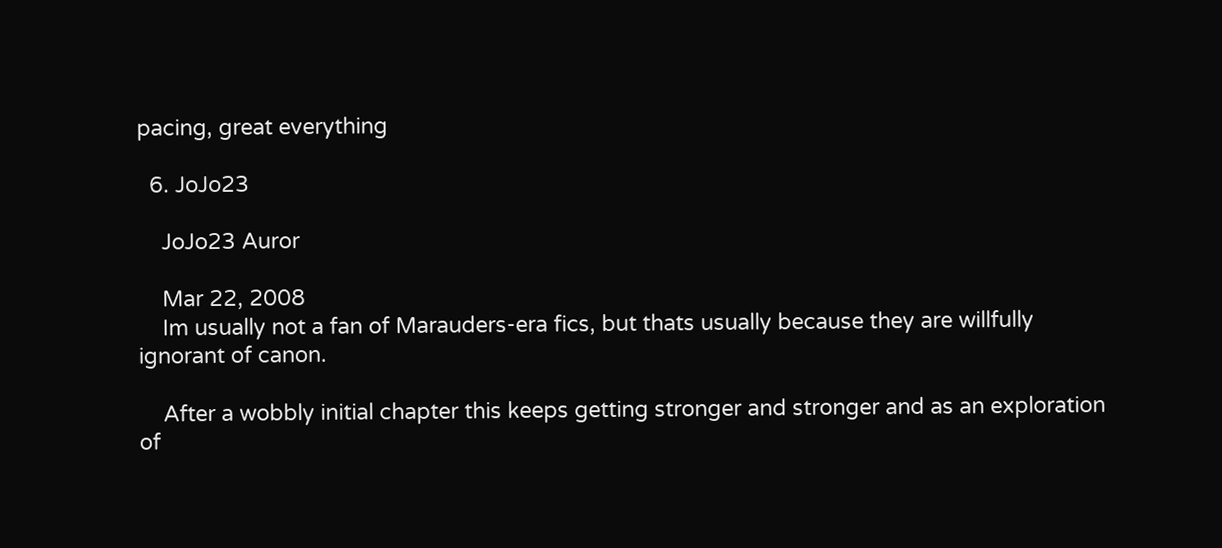pacing, great everything

  6. JoJo23

    JoJo23 Auror

    Mar 22, 2008
    Im usually not a fan of Marauders-era fics, but thats usually because they are willfully ignorant of canon.

    After a wobbly initial chapter this keeps getting stronger and stronger and as an exploration of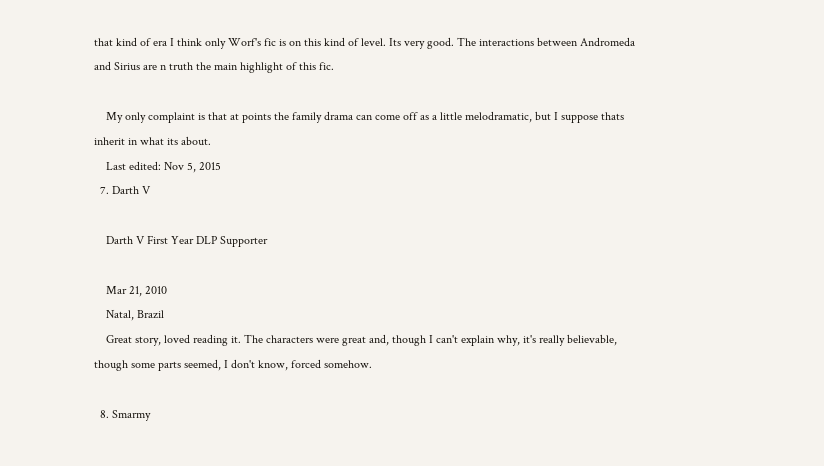that kind of era I think only Worf's fic is on this kind of level. Its very good. The interactions between Andromeda and Sirius are n truth the main highlight of this fic.

    My only complaint is that at points the family drama can come off as a little melodramatic, but I suppose thats inherit in what its about.
    Last edited: Nov 5, 2015
  7. Darth V

    Darth V First Year DLP Supporter

    Mar 21, 2010
    Natal, Brazil
    Great story, loved reading it. The characters were great and, though I can't explain why, it's really believable, though some parts seemed, I don't know, forced somehow.

  8. Smarmy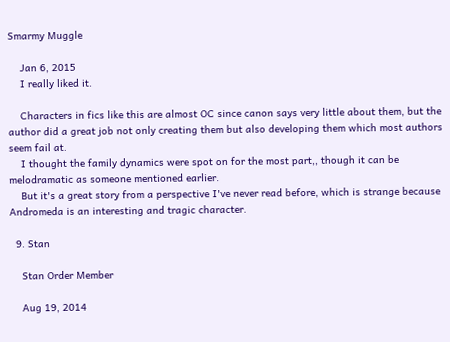Smarmy Muggle

    Jan 6, 2015
    I really liked it.

    Characters in fics like this are almost OC since canon says very little about them, but the author did a great job not only creating them but also developing them which most authors seem fail at.
    I thought the family dynamics were spot on for the most part,, though it can be melodramatic as someone mentioned earlier.
    But it's a great story from a perspective I've never read before, which is strange because Andromeda is an interesting and tragic character.

  9. Stan

    Stan Order Member

    Aug 19, 2014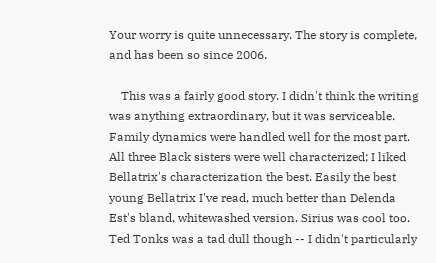Your worry is quite unnecessary. The story is complete, and has been so since 2006.

    This was a fairly good story. I didn't think the writing was anything extraordinary, but it was serviceable. Family dynamics were handled well for the most part. All three Black sisters were well characterized; I liked Bellatrix's characterization the best. Easily the best young Bellatrix I've read, much better than Delenda Est's bland, whitewashed version. Sirius was cool too. Ted Tonks was a tad dull though -- I didn't particularly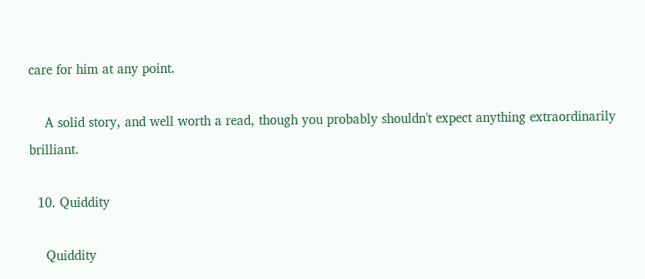care for him at any point.

    A solid story, and well worth a read, though you probably shouldn't expect anything extraordinarily brilliant.

  10. Quiddity

    Quiddity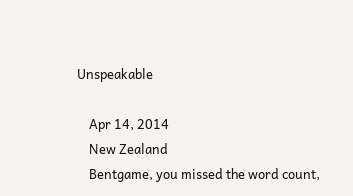Unspeakable

    Apr 14, 2014
    New Zealand
    Bentgame, you missed the word count,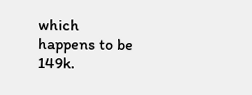which happens to be 149k.